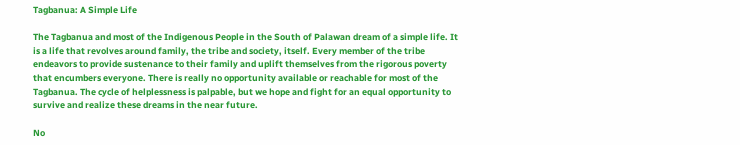Tagbanua: A Simple Life

The Tagbanua and most of the Indigenous People in the South of Palawan dream of a simple life. It is a life that revolves around family, the tribe and society, itself. Every member of the tribe endeavors to provide sustenance to their family and uplift themselves from the rigorous poverty that encumbers everyone. There is really no opportunity available or reachable for most of the Tagbanua. The cycle of helplessness is palpable, but we hope and fight for an equal opportunity to survive and realize these dreams in the near future.

No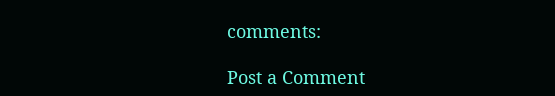comments:

Post a Comment